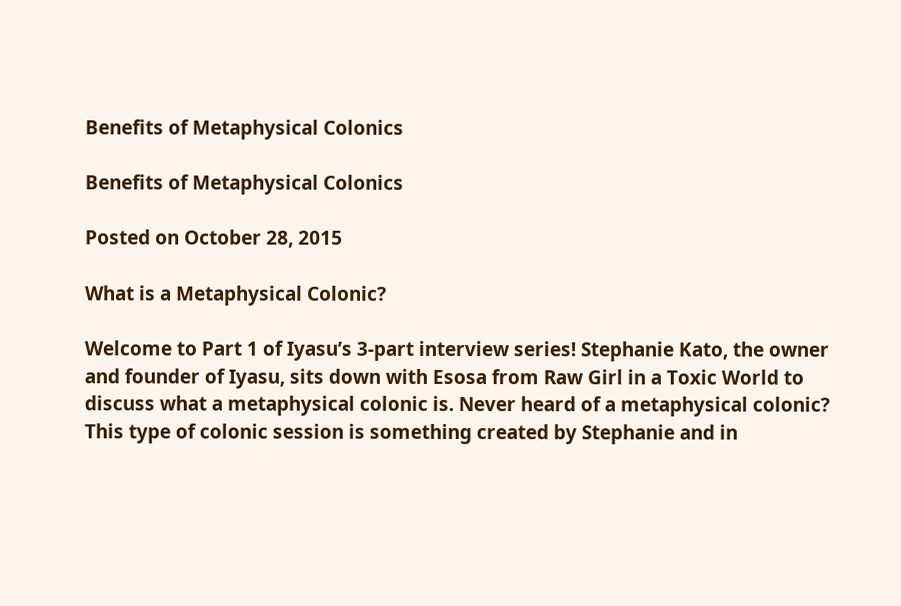Benefits of Metaphysical Colonics

Benefits of Metaphysical Colonics

Posted on October 28, 2015

What is a Metaphysical Colonic?

Welcome to Part 1 of Iyasu’s 3-part interview series! Stephanie Kato, the owner and founder of Iyasu, sits down with Esosa from Raw Girl in a Toxic World to discuss what a metaphysical colonic is. Never heard of a metaphysical colonic? This type of colonic session is something created by Stephanie and in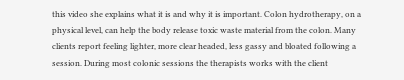this video she explains what it is and why it is important. Colon hydrotherapy, on a physical level, can help the body release toxic waste material from the colon. Many clients report feeling lighter, more clear headed, less gassy and bloated following a session. During most colonic sessions the therapists works with the client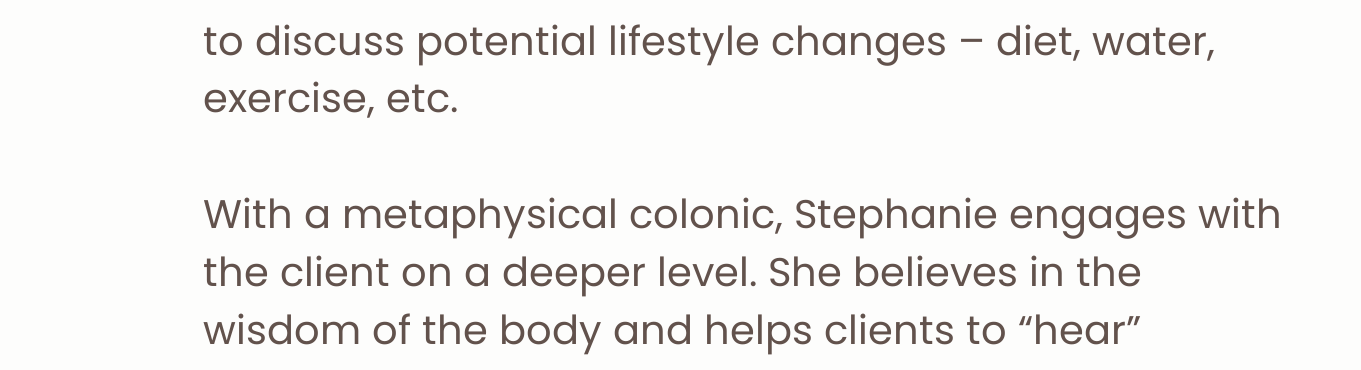to discuss potential lifestyle changes – diet, water, exercise, etc.

With a metaphysical colonic, Stephanie engages with the client on a deeper level. She believes in the wisdom of the body and helps clients to “hear”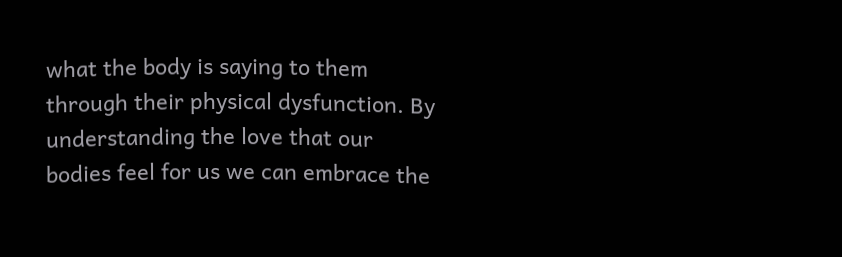what the body is saying to them through their physical dysfunction. By understanding the love that our bodies feel for us we can embrace the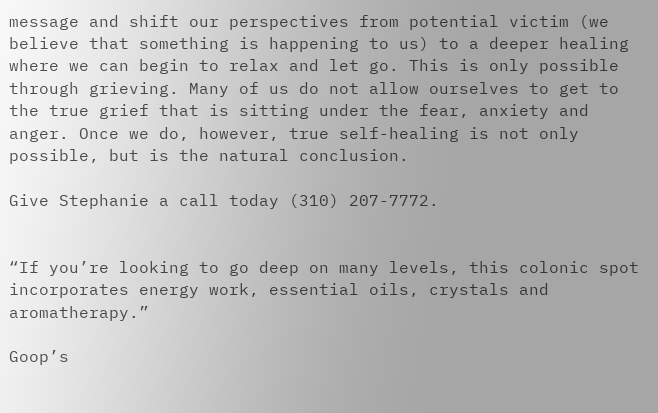message and shift our perspectives from potential victim (we believe that something is happening to us) to a deeper healing where we can begin to relax and let go. This is only possible through grieving. Many of us do not allow ourselves to get to the true grief that is sitting under the fear, anxiety and anger. Once we do, however, true self-healing is not only possible, but is the natural conclusion.

Give Stephanie a call today (310) 207-7772.


“If you’re looking to go deep on many levels, this colonic spot incorporates energy work, essential oils, crystals and aromatherapy.”

Goop’s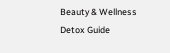Beauty & Wellness Detox Guide